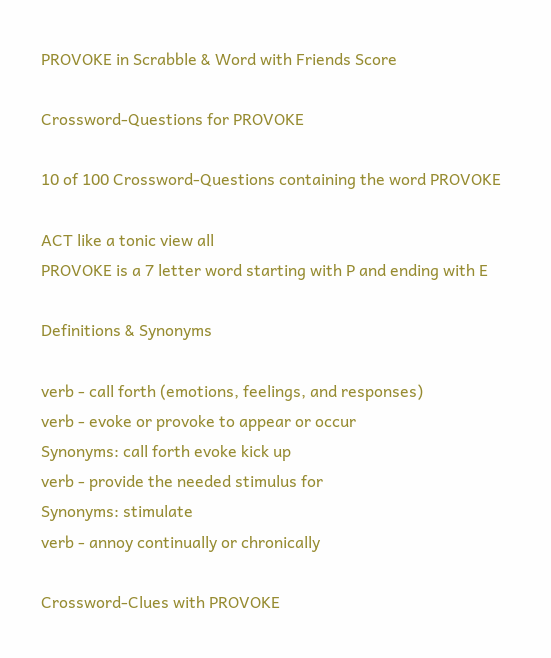PROVOKE in Scrabble & Word with Friends Score

Crossword-Questions for PROVOKE

10 of 100 Crossword-Questions containing the word PROVOKE

ACT like a tonic view all
PROVOKE is a 7 letter word starting with P and ending with E

Definitions & Synonyms

verb - call forth (emotions, feelings, and responses)
verb - evoke or provoke to appear or occur
Synonyms: call forth evoke kick up
verb - provide the needed stimulus for
Synonyms: stimulate
verb - annoy continually or chronically

Crossword-Clues with PROVOKE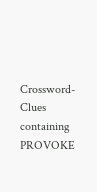Crossword-Clues containing PROVOKE